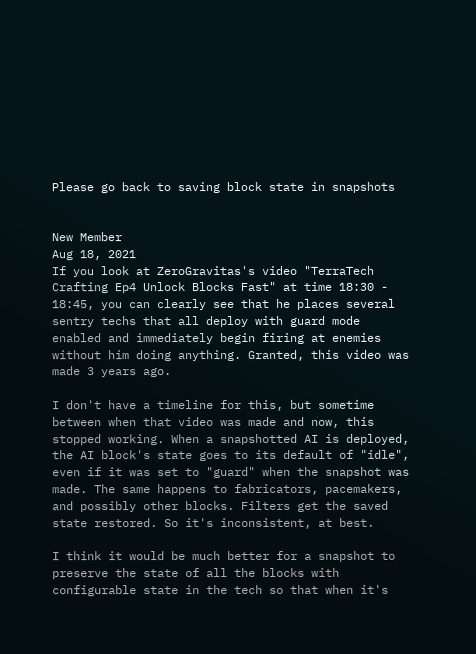Please go back to saving block state in snapshots


New Member
Aug 18, 2021
If you look at ZeroGravitas's video "TerraTech Crafting Ep4 Unlock Blocks Fast" at time 18:30 - 18:45, you can clearly see that he places several sentry techs that all deploy with guard mode enabled and immediately begin firing at enemies without him doing anything. Granted, this video was made 3 years ago.

I don't have a timeline for this, but sometime between when that video was made and now, this stopped working. When a snapshotted AI is deployed, the AI block's state goes to its default of "idle", even if it was set to "guard" when the snapshot was made. The same happens to fabricators, pacemakers, and possibly other blocks. Filters get the saved state restored. So it's inconsistent, at best.

I think it would be much better for a snapshot to preserve the state of all the blocks with configurable state in the tech so that when it's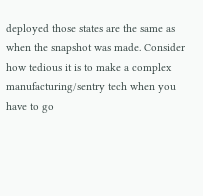deployed those states are the same as when the snapshot was made. Consider how tedious it is to make a complex manufacturing/sentry tech when you have to go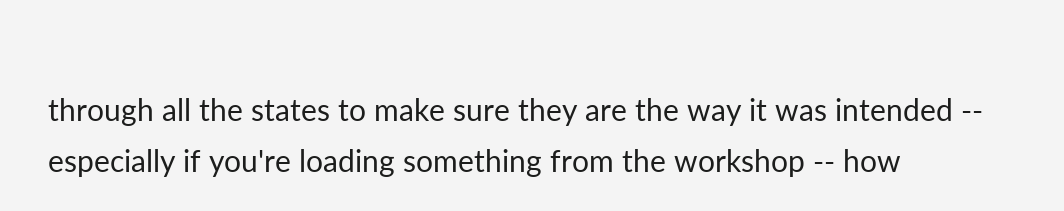through all the states to make sure they are the way it was intended -- especially if you're loading something from the workshop -- how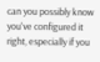can you possibly know you've configured it right, especially if you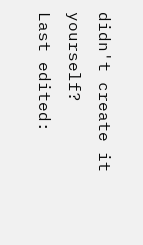didn't create it yourself?
Last edited: